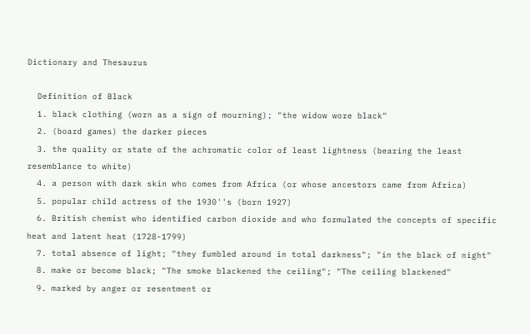Dictionary and Thesaurus

  Definition of Black
  1. black clothing (worn as a sign of mourning); "the widow wore black"
  2. (board games) the darker pieces
  3. the quality or state of the achromatic color of least lightness (bearing the least resemblance to white)
  4. a person with dark skin who comes from Africa (or whose ancestors came from Africa)
  5. popular child actress of the 1930''s (born 1927)
  6. British chemist who identified carbon dioxide and who formulated the concepts of specific heat and latent heat (1728-1799)
  7. total absence of light; "they fumbled around in total darkness"; "in the black of night"
  8. make or become black; "The smoke blackened the ceiling"; "The ceiling blackened"
  9. marked by anger or resentment or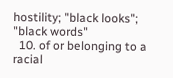hostility; "black looks"; "black words"
  10. of or belonging to a racial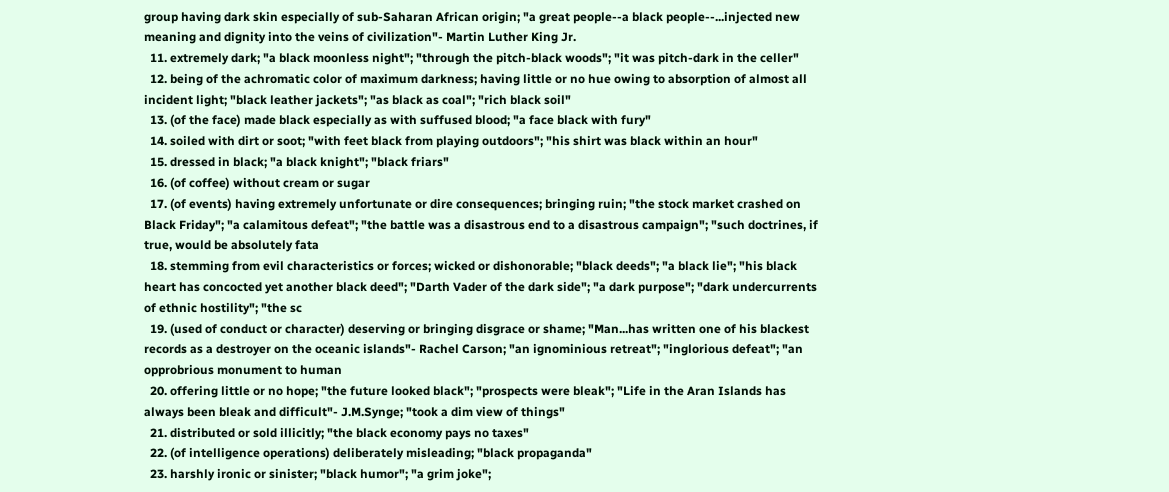group having dark skin especially of sub-Saharan African origin; "a great people--a black people--...injected new meaning and dignity into the veins of civilization"- Martin Luther King Jr.
  11. extremely dark; "a black moonless night"; "through the pitch-black woods"; "it was pitch-dark in the celler"
  12. being of the achromatic color of maximum darkness; having little or no hue owing to absorption of almost all incident light; "black leather jackets"; "as black as coal"; "rich black soil"
  13. (of the face) made black especially as with suffused blood; "a face black with fury"
  14. soiled with dirt or soot; "with feet black from playing outdoors"; "his shirt was black within an hour"
  15. dressed in black; "a black knight"; "black friars"
  16. (of coffee) without cream or sugar
  17. (of events) having extremely unfortunate or dire consequences; bringing ruin; "the stock market crashed on Black Friday"; "a calamitous defeat"; "the battle was a disastrous end to a disastrous campaign"; "such doctrines, if true, would be absolutely fata
  18. stemming from evil characteristics or forces; wicked or dishonorable; "black deeds"; "a black lie"; "his black heart has concocted yet another black deed"; "Darth Vader of the dark side"; "a dark purpose"; "dark undercurrents of ethnic hostility"; "the sc
  19. (used of conduct or character) deserving or bringing disgrace or shame; "Man...has written one of his blackest records as a destroyer on the oceanic islands"- Rachel Carson; "an ignominious retreat"; "inglorious defeat"; "an opprobrious monument to human
  20. offering little or no hope; "the future looked black"; "prospects were bleak"; "Life in the Aran Islands has always been bleak and difficult"- J.M.Synge; "took a dim view of things"
  21. distributed or sold illicitly; "the black economy pays no taxes"
  22. (of intelligence operations) deliberately misleading; "black propaganda"
  23. harshly ironic or sinister; "black humor"; "a grim joke";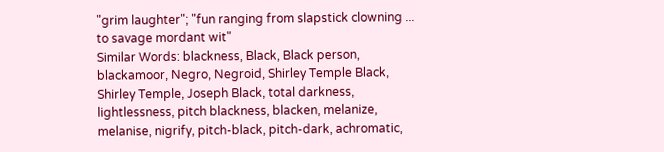"grim laughter"; "fun ranging from slapstick clowning ... to savage mordant wit"
Similar Words: blackness, Black, Black person, blackamoor, Negro, Negroid, Shirley Temple Black, Shirley Temple, Joseph Black, total darkness, lightlessness, pitch blackness, blacken, melanize, melanise, nigrify, pitch-black, pitch-dark, achromatic,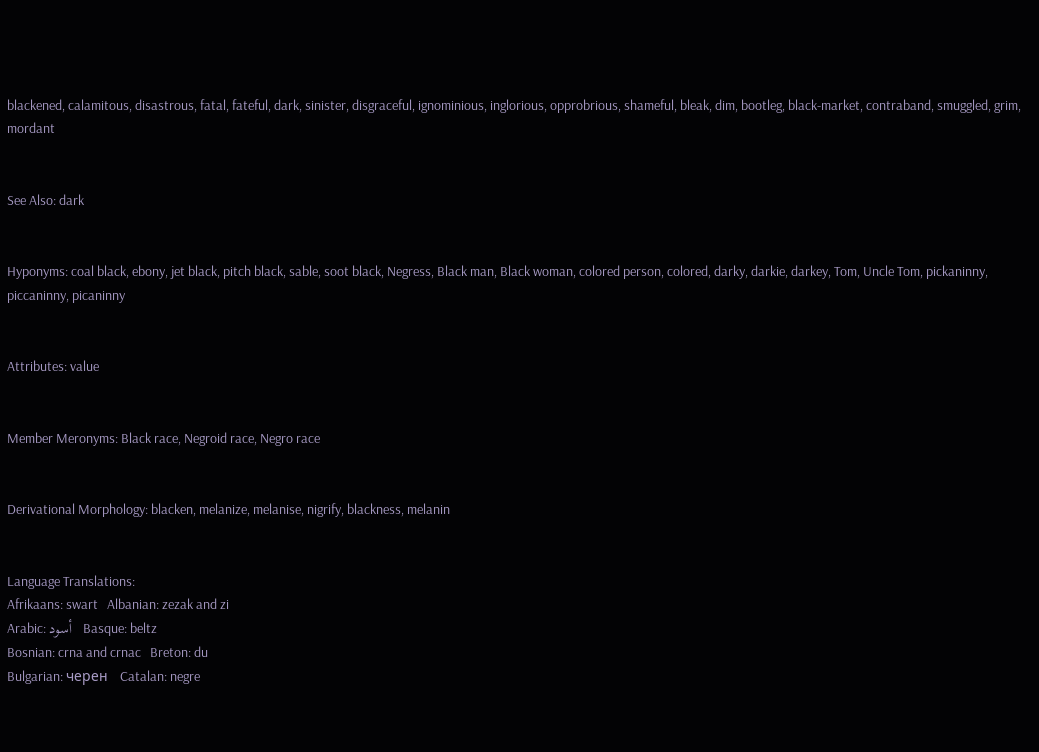blackened, calamitous, disastrous, fatal, fateful, dark, sinister, disgraceful, ignominious, inglorious, opprobrious, shameful, bleak, dim, bootleg, black-market, contraband, smuggled, grim, mordant


See Also: dark


Hyponyms: coal black, ebony, jet black, pitch black, sable, soot black, Negress, Black man, Black woman, colored person, colored, darky, darkie, darkey, Tom, Uncle Tom, pickaninny, piccaninny, picaninny


Attributes: value


Member Meronyms: Black race, Negroid race, Negro race


Derivational Morphology: blacken, melanize, melanise, nigrify, blackness, melanin


Language Translations:
Afrikaans: swart   Albanian: zezak and zi
Arabic: أسود   Basque: beltz
Bosnian: crna and crnac   Breton: du
Bulgarian: черен   Catalan: negre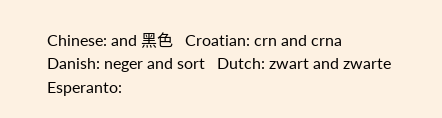Chinese: and 黑色   Croatian: crn and crna
Danish: neger and sort   Dutch: zwart and zwarte
Esperanto: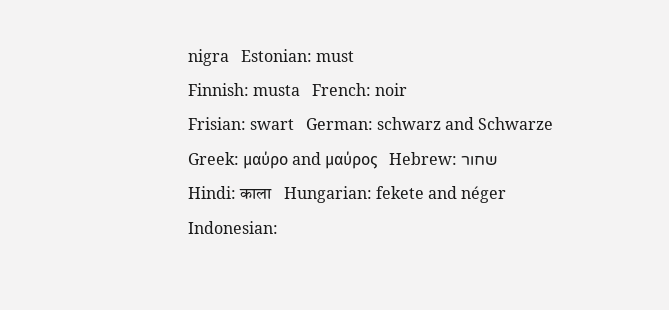nigra   Estonian: must
Finnish: musta   French: noir
Frisian: swart   German: schwarz and Schwarze
Greek: μαύρο and μαύρος   Hebrew: שחור
Hindi: काला   Hungarian: fekete and néger
Indonesian: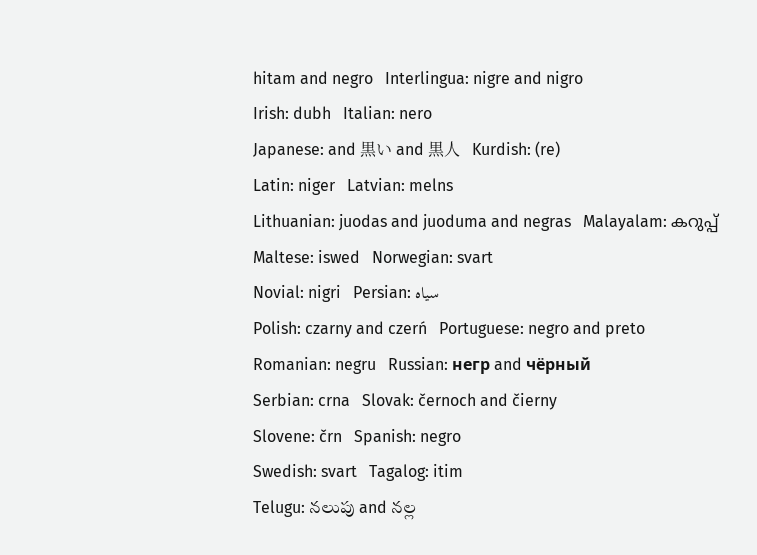hitam and negro   Interlingua: nigre and nigro
Irish: dubh   Italian: nero
Japanese: and 黒い and 黒人   Kurdish: (re)
Latin: niger   Latvian: melns
Lithuanian: juodas and juoduma and negras   Malayalam: കറുപ്പ്
Maltese: iswed   Norwegian: svart
Novial: nigri   Persian: سياه
Polish: czarny and czerń   Portuguese: negro and preto
Romanian: negru   Russian: негр and чёрный
Serbian: crna   Slovak: černoch and čierny
Slovene: črn   Spanish: negro
Swedish: svart   Tagalog: itim
Telugu: నలుపు and నల్ల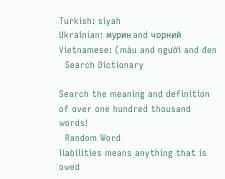Turkish: siyah
Ukrainian: мурин and чорний   Vietnamese: (màu and người and đen
  Search Dictionary

Search the meaning and definition of over one hundred thousand words!
  Random Word
liabilities means anything that is owed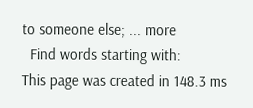to someone else; ... more
  Find words starting with:
This page was created in 148.3 ms